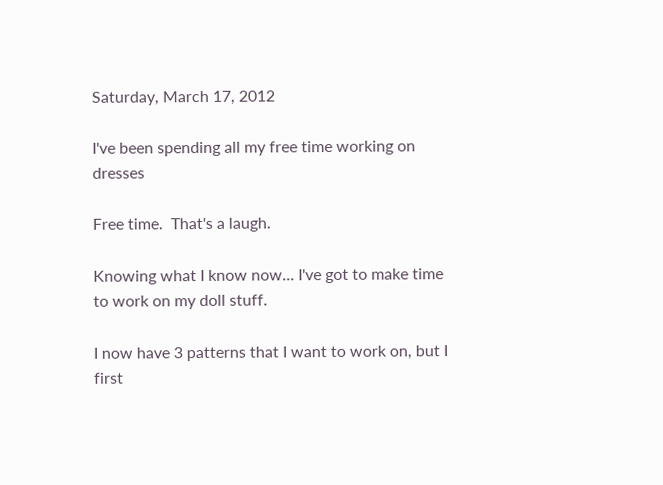Saturday, March 17, 2012

I've been spending all my free time working on dresses

Free time.  That's a laugh.

Knowing what I know now... I've got to make time to work on my doll stuff.

I now have 3 patterns that I want to work on, but I first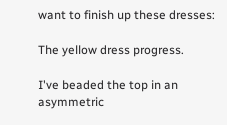want to finish up these dresses:

The yellow dress progress.

I've beaded the top in an asymmetric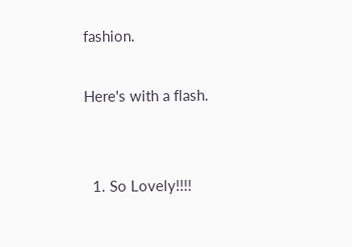fashion.

Here's with a flash.


  1. So Lovely!!!!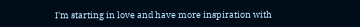I'm starting in love and have more inspiration with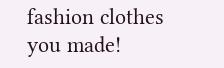fashion clothes you made!